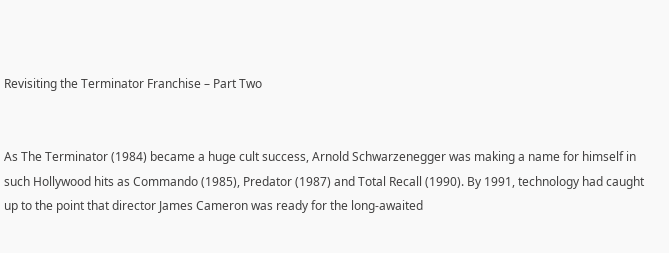Revisiting the Terminator Franchise – Part Two


As The Terminator (1984) became a huge cult success, Arnold Schwarzenegger was making a name for himself in such Hollywood hits as Commando (1985), Predator (1987) and Total Recall (1990). By 1991, technology had caught up to the point that director James Cameron was ready for the long-awaited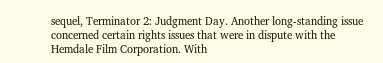sequel, Terminator 2: Judgment Day. Another long-standing issue concerned certain rights issues that were in dispute with the Hemdale Film Corporation. With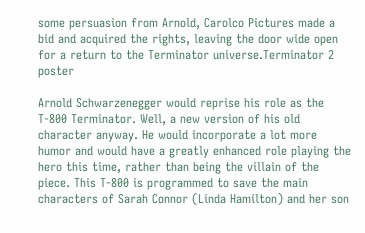some persuasion from Arnold, Carolco Pictures made a bid and acquired the rights, leaving the door wide open for a return to the Terminator universe.Terminator 2 poster

Arnold Schwarzenegger would reprise his role as the T-800 Terminator. Well, a new version of his old character anyway. He would incorporate a lot more humor and would have a greatly enhanced role playing the hero this time, rather than being the villain of the piece. This T-800 is programmed to save the main characters of Sarah Connor (Linda Hamilton) and her son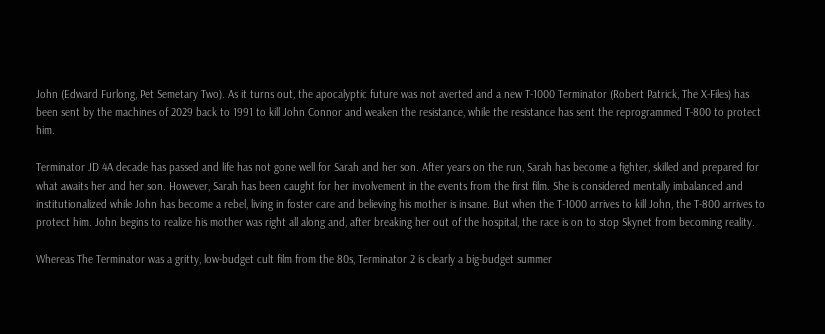John (Edward Furlong, Pet Semetary Two). As it turns out, the apocalyptic future was not averted and a new T-1000 Terminator (Robert Patrick, The X-Files) has been sent by the machines of 2029 back to 1991 to kill John Connor and weaken the resistance, while the resistance has sent the reprogrammed T-800 to protect him.

Terminator JD 4A decade has passed and life has not gone well for Sarah and her son. After years on the run, Sarah has become a fighter, skilled and prepared for what awaits her and her son. However, Sarah has been caught for her involvement in the events from the first film. She is considered mentally imbalanced and institutionalized while John has become a rebel, living in foster care and believing his mother is insane. But when the T-1000 arrives to kill John, the T-800 arrives to protect him. John begins to realize his mother was right all along and, after breaking her out of the hospital, the race is on to stop Skynet from becoming reality.

Whereas The Terminator was a gritty, low-budget cult film from the 80s, Terminator 2 is clearly a big-budget summer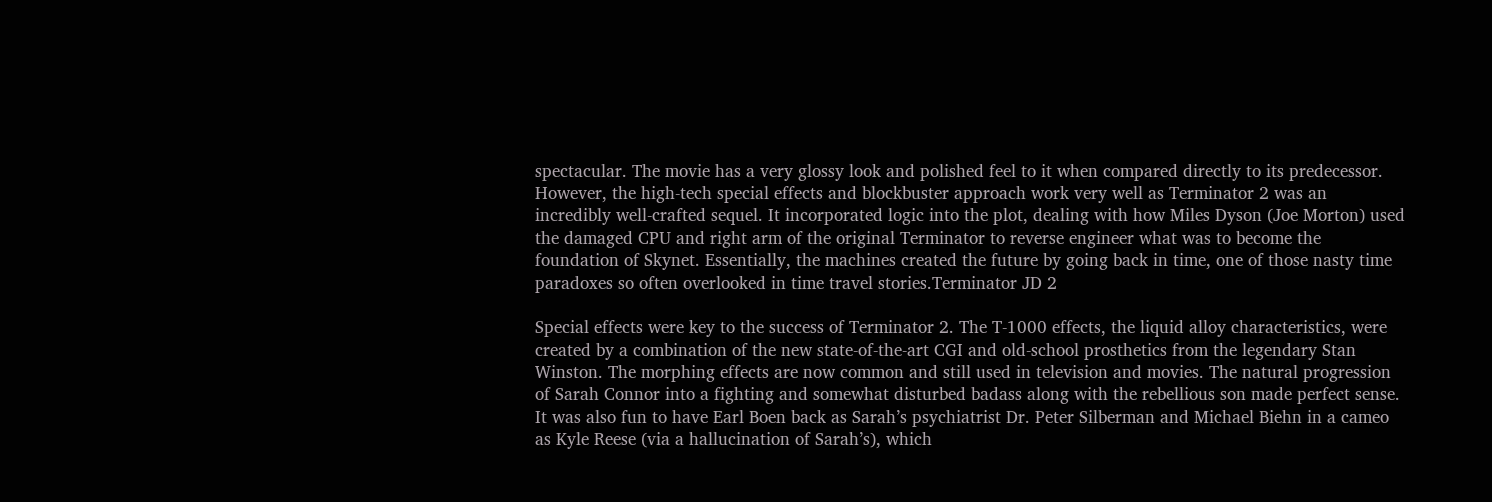spectacular. The movie has a very glossy look and polished feel to it when compared directly to its predecessor. However, the high-tech special effects and blockbuster approach work very well as Terminator 2 was an incredibly well-crafted sequel. It incorporated logic into the plot, dealing with how Miles Dyson (Joe Morton) used the damaged CPU and right arm of the original Terminator to reverse engineer what was to become the foundation of Skynet. Essentially, the machines created the future by going back in time, one of those nasty time paradoxes so often overlooked in time travel stories.Terminator JD 2

Special effects were key to the success of Terminator 2. The T-1000 effects, the liquid alloy characteristics, were created by a combination of the new state-of-the-art CGI and old-school prosthetics from the legendary Stan Winston. The morphing effects are now common and still used in television and movies. The natural progression of Sarah Connor into a fighting and somewhat disturbed badass along with the rebellious son made perfect sense. It was also fun to have Earl Boen back as Sarah’s psychiatrist Dr. Peter Silberman and Michael Biehn in a cameo as Kyle Reese (via a hallucination of Sarah’s), which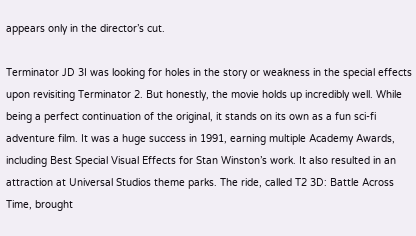appears only in the director’s cut.

Terminator JD 3I was looking for holes in the story or weakness in the special effects upon revisiting Terminator 2. But honestly, the movie holds up incredibly well. While being a perfect continuation of the original, it stands on its own as a fun sci-fi adventure film. It was a huge success in 1991, earning multiple Academy Awards, including Best Special Visual Effects for Stan Winston’s work. It also resulted in an attraction at Universal Studios theme parks. The ride, called T2 3D: Battle Across Time, brought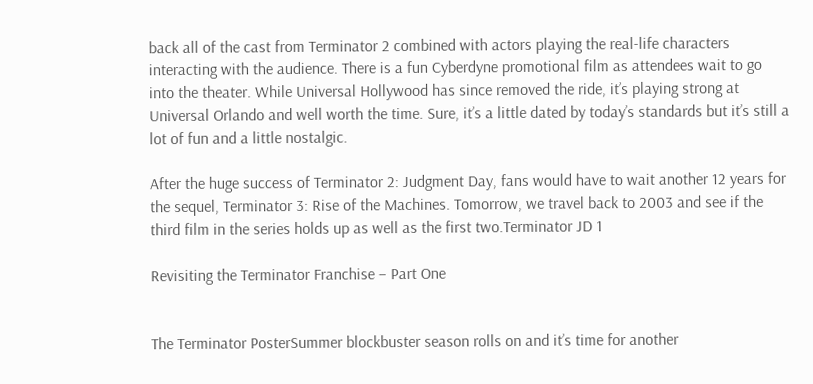back all of the cast from Terminator 2 combined with actors playing the real-life characters interacting with the audience. There is a fun Cyberdyne promotional film as attendees wait to go into the theater. While Universal Hollywood has since removed the ride, it’s playing strong at Universal Orlando and well worth the time. Sure, it’s a little dated by today’s standards but it’s still a lot of fun and a little nostalgic.

After the huge success of Terminator 2: Judgment Day, fans would have to wait another 12 years for the sequel, Terminator 3: Rise of the Machines. Tomorrow, we travel back to 2003 and see if the third film in the series holds up as well as the first two.Terminator JD 1

Revisiting the Terminator Franchise – Part One


The Terminator PosterSummer blockbuster season rolls on and it’s time for another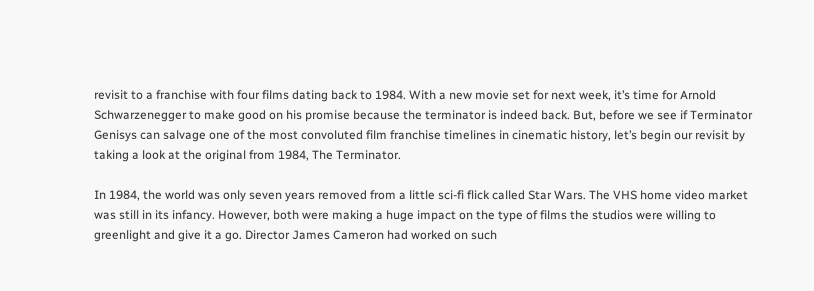revisit to a franchise with four films dating back to 1984. With a new movie set for next week, it’s time for Arnold Schwarzenegger to make good on his promise because the terminator is indeed back. But, before we see if Terminator Genisys can salvage one of the most convoluted film franchise timelines in cinematic history, let’s begin our revisit by taking a look at the original from 1984, The Terminator.

In 1984, the world was only seven years removed from a little sci-fi flick called Star Wars. The VHS home video market was still in its infancy. However, both were making a huge impact on the type of films the studios were willing to greenlight and give it a go. Director James Cameron had worked on such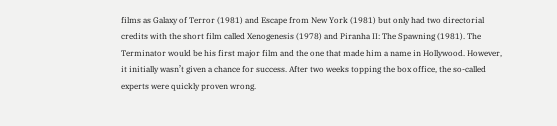films as Galaxy of Terror (1981) and Escape from New York (1981) but only had two directorial credits with the short film called Xenogenesis (1978) and Piranha II: The Spawning (1981). The Terminator would be his first major film and the one that made him a name in Hollywood. However, it initially wasn’t given a chance for success. After two weeks topping the box office, the so-called experts were quickly proven wrong.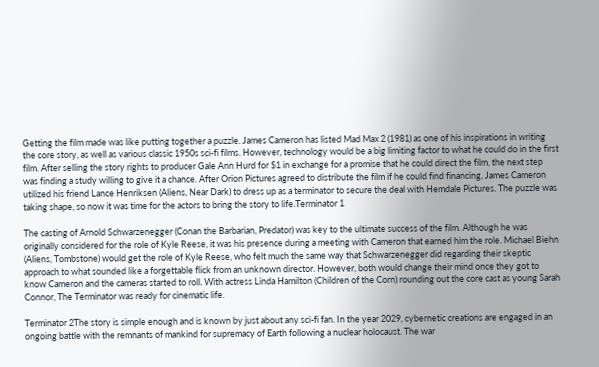Getting the film made was like putting together a puzzle. James Cameron has listed Mad Max 2 (1981) as one of his inspirations in writing the core story, as well as various classic 1950s sci-fi films. However, technology would be a big limiting factor to what he could do in the first film. After selling the story rights to producer Gale Ann Hurd for $1 in exchange for a promise that he could direct the film, the next step was finding a study willing to give it a chance. After Orion Pictures agreed to distribute the film if he could find financing, James Cameron utilized his friend Lance Henriksen (Aliens, Near Dark) to dress up as a terminator to secure the deal with Hemdale Pictures. The puzzle was taking shape, so now it was time for the actors to bring the story to life.Terminator 1

The casting of Arnold Schwarzenegger (Conan the Barbarian, Predator) was key to the ultimate success of the film. Although he was originally considered for the role of Kyle Reese, it was his presence during a meeting with Cameron that earned him the role. Michael Biehn (Aliens, Tombstone) would get the role of Kyle Reese, who felt much the same way that Schwarzenegger did regarding their skeptic approach to what sounded like a forgettable flick from an unknown director. However, both would change their mind once they got to know Cameron and the cameras started to roll. With actress Linda Hamilton (Children of the Corn) rounding out the core cast as young Sarah Connor, The Terminator was ready for cinematic life.

Terminator 2The story is simple enough and is known by just about any sci-fi fan. In the year 2029, cybernetic creations are engaged in an ongoing battle with the remnants of mankind for supremacy of Earth following a nuclear holocaust. The war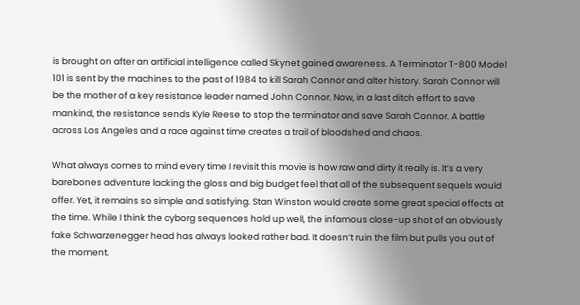is brought on after an artificial intelligence called Skynet gained awareness. A Terminator T-800 Model 101 is sent by the machines to the past of 1984 to kill Sarah Connor and alter history. Sarah Connor will be the mother of a key resistance leader named John Connor. Now, in a last ditch effort to save mankind, the resistance sends Kyle Reese to stop the terminator and save Sarah Connor. A battle across Los Angeles and a race against time creates a trail of bloodshed and chaos.

What always comes to mind every time I revisit this movie is how raw and dirty it really is. It’s a very barebones adventure lacking the gloss and big budget feel that all of the subsequent sequels would offer. Yet, it remains so simple and satisfying. Stan Winston would create some great special effects at the time. While I think the cyborg sequences hold up well, the infamous close-up shot of an obviously fake Schwarzenegger head has always looked rather bad. It doesn’t ruin the film but pulls you out of the moment.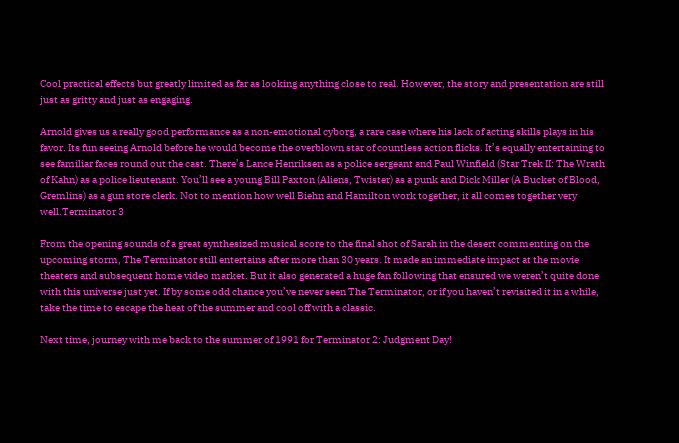Cool practical effects but greatly limited as far as looking anything close to real. However, the story and presentation are still just as gritty and just as engaging.

Arnold gives us a really good performance as a non-emotional cyborg, a rare case where his lack of acting skills plays in his favor. Its fun seeing Arnold before he would become the overblown star of countless action flicks. It’s equally entertaining to see familiar faces round out the cast. There’s Lance Henriksen as a police sergeant and Paul Winfield (Star Trek II: The Wrath of Kahn) as a police lieutenant. You’ll see a young Bill Paxton (Aliens, Twister) as a punk and Dick Miller (A Bucket of Blood, Gremlins) as a gun store clerk. Not to mention how well Biehn and Hamilton work together, it all comes together very well.Terminator 3

From the opening sounds of a great synthesized musical score to the final shot of Sarah in the desert commenting on the upcoming storm, The Terminator still entertains after more than 30 years. It made an immediate impact at the movie theaters and subsequent home video market. But it also generated a huge fan following that ensured we weren’t quite done with this universe just yet. If by some odd chance you’ve never seen The Terminator, or if you haven’t revisited it in a while, take the time to escape the heat of the summer and cool off with a classic.

Next time, journey with me back to the summer of 1991 for Terminator 2: Judgment Day!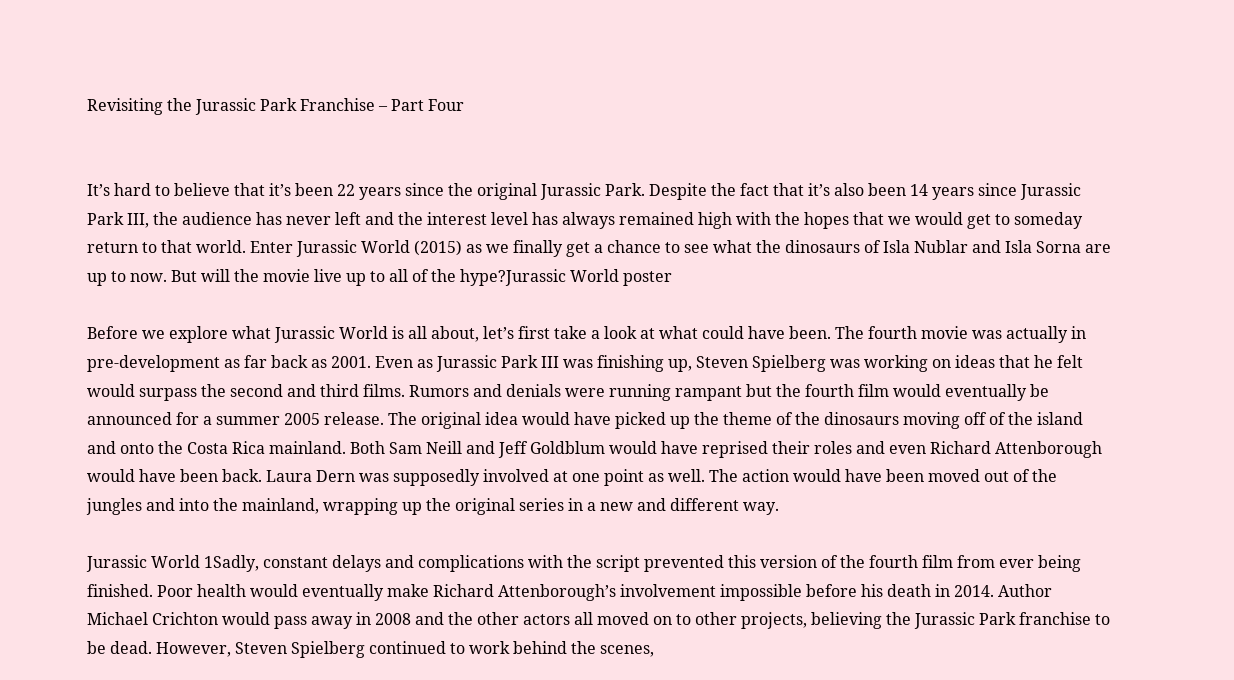Revisiting the Jurassic Park Franchise – Part Four


It’s hard to believe that it’s been 22 years since the original Jurassic Park. Despite the fact that it’s also been 14 years since Jurassic Park III, the audience has never left and the interest level has always remained high with the hopes that we would get to someday return to that world. Enter Jurassic World (2015) as we finally get a chance to see what the dinosaurs of Isla Nublar and Isla Sorna are up to now. But will the movie live up to all of the hype?Jurassic World poster

Before we explore what Jurassic World is all about, let’s first take a look at what could have been. The fourth movie was actually in pre-development as far back as 2001. Even as Jurassic Park III was finishing up, Steven Spielberg was working on ideas that he felt would surpass the second and third films. Rumors and denials were running rampant but the fourth film would eventually be announced for a summer 2005 release. The original idea would have picked up the theme of the dinosaurs moving off of the island and onto the Costa Rica mainland. Both Sam Neill and Jeff Goldblum would have reprised their roles and even Richard Attenborough would have been back. Laura Dern was supposedly involved at one point as well. The action would have been moved out of the jungles and into the mainland, wrapping up the original series in a new and different way.

Jurassic World 1Sadly, constant delays and complications with the script prevented this version of the fourth film from ever being finished. Poor health would eventually make Richard Attenborough’s involvement impossible before his death in 2014. Author Michael Crichton would pass away in 2008 and the other actors all moved on to other projects, believing the Jurassic Park franchise to be dead. However, Steven Spielberg continued to work behind the scenes,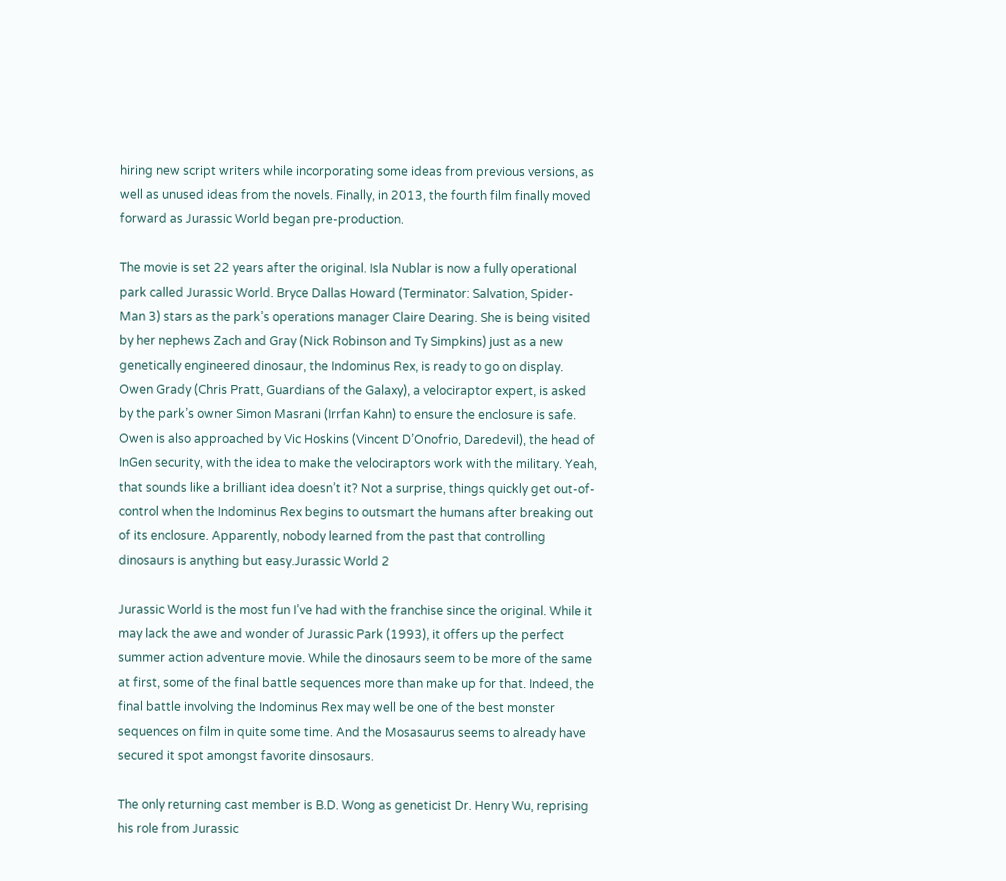hiring new script writers while incorporating some ideas from previous versions, as well as unused ideas from the novels. Finally, in 2013, the fourth film finally moved forward as Jurassic World began pre-production.

The movie is set 22 years after the original. Isla Nublar is now a fully operational park called Jurassic World. Bryce Dallas Howard (Terminator: Salvation, Spider-Man 3) stars as the park’s operations manager Claire Dearing. She is being visited by her nephews Zach and Gray (Nick Robinson and Ty Simpkins) just as a new genetically engineered dinosaur, the Indominus Rex, is ready to go on display. Owen Grady (Chris Pratt, Guardians of the Galaxy), a velociraptor expert, is asked by the park’s owner Simon Masrani (Irrfan Kahn) to ensure the enclosure is safe. Owen is also approached by Vic Hoskins (Vincent D’Onofrio, Daredevil), the head of InGen security, with the idea to make the velociraptors work with the military. Yeah, that sounds like a brilliant idea doesn’t it? Not a surprise, things quickly get out-of-control when the Indominus Rex begins to outsmart the humans after breaking out of its enclosure. Apparently, nobody learned from the past that controlling dinosaurs is anything but easy.Jurassic World 2

Jurassic World is the most fun I’ve had with the franchise since the original. While it may lack the awe and wonder of Jurassic Park (1993), it offers up the perfect summer action adventure movie. While the dinosaurs seem to be more of the same at first, some of the final battle sequences more than make up for that. Indeed, the final battle involving the Indominus Rex may well be one of the best monster sequences on film in quite some time. And the Mosasaurus seems to already have secured it spot amongst favorite dinsosaurs.

The only returning cast member is B.D. Wong as geneticist Dr. Henry Wu, reprising his role from Jurassic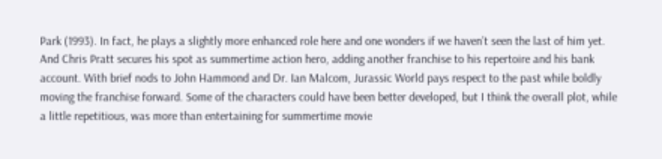Park (1993). In fact, he plays a slightly more enhanced role here and one wonders if we haven’t seen the last of him yet. And Chris Pratt secures his spot as summertime action hero, adding another franchise to his repertoire and his bank account. With brief nods to John Hammond and Dr. Ian Malcom, Jurassic World pays respect to the past while boldly moving the franchise forward. Some of the characters could have been better developed, but I think the overall plot, while a little repetitious, was more than entertaining for summertime movie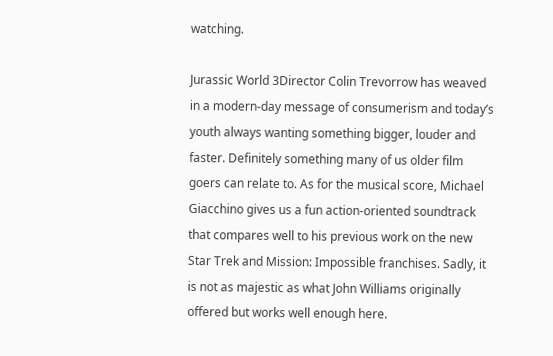watching.

Jurassic World 3Director Colin Trevorrow has weaved in a modern-day message of consumerism and today’s youth always wanting something bigger, louder and faster. Definitely something many of us older film goers can relate to. As for the musical score, Michael Giacchino gives us a fun action-oriented soundtrack that compares well to his previous work on the new Star Trek and Mission: Impossible franchises. Sadly, it is not as majestic as what John Williams originally offered but works well enough here.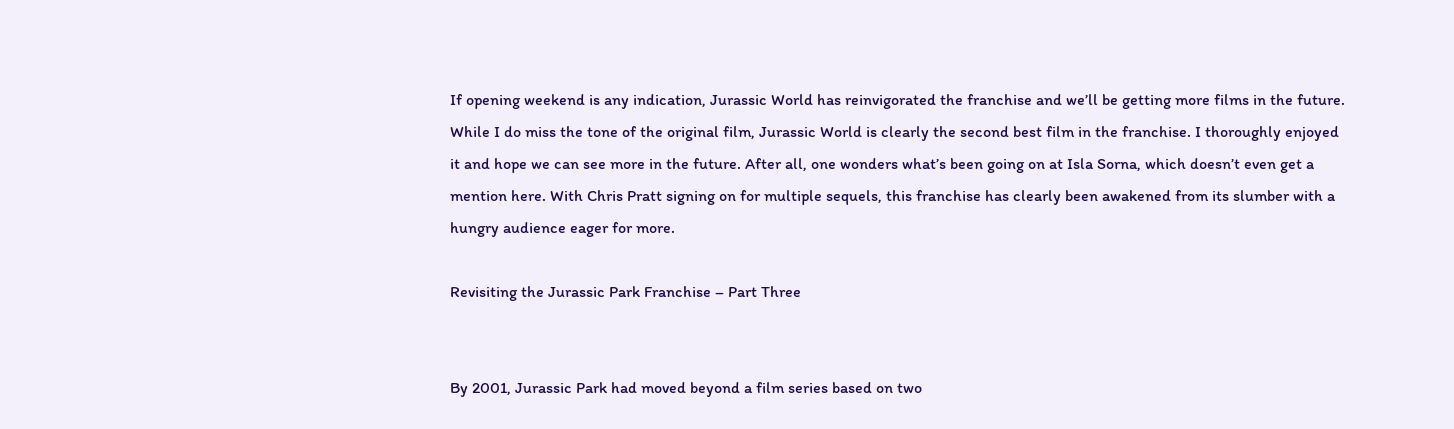If opening weekend is any indication, Jurassic World has reinvigorated the franchise and we’ll be getting more films in the future. While I do miss the tone of the original film, Jurassic World is clearly the second best film in the franchise. I thoroughly enjoyed it and hope we can see more in the future. After all, one wonders what’s been going on at Isla Sorna, which doesn’t even get a mention here. With Chris Pratt signing on for multiple sequels, this franchise has clearly been awakened from its slumber with a hungry audience eager for more.

Revisiting the Jurassic Park Franchise – Part Three


By 2001, Jurassic Park had moved beyond a film series based on two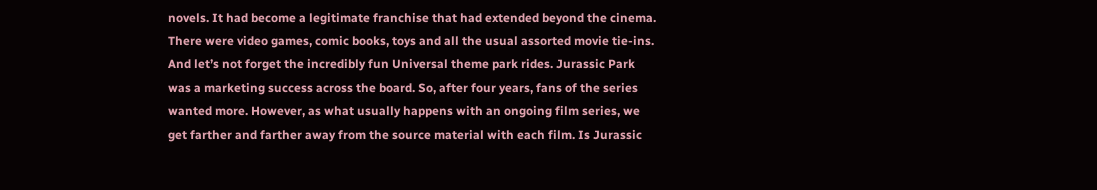novels. It had become a legitimate franchise that had extended beyond the cinema. There were video games, comic books, toys and all the usual assorted movie tie-ins. And let’s not forget the incredibly fun Universal theme park rides. Jurassic Park was a marketing success across the board. So, after four years, fans of the series wanted more. However, as what usually happens with an ongoing film series, we get farther and farther away from the source material with each film. Is Jurassic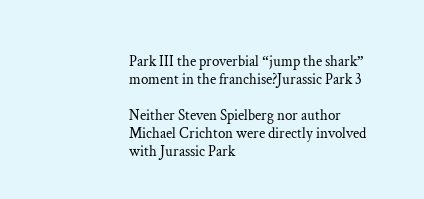Park III the proverbial “jump the shark” moment in the franchise?Jurassic Park 3

Neither Steven Spielberg nor author Michael Crichton were directly involved with Jurassic Park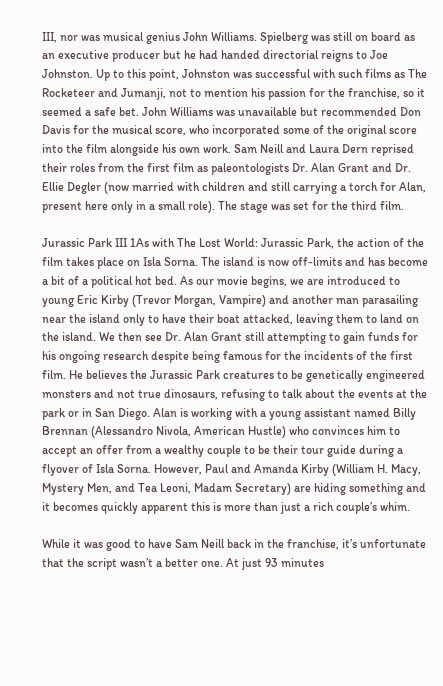III, nor was musical genius John Williams. Spielberg was still on board as an executive producer but he had handed directorial reigns to Joe Johnston. Up to this point, Johnston was successful with such films as The Rocketeer and Jumanji, not to mention his passion for the franchise, so it seemed a safe bet. John Williams was unavailable but recommended Don Davis for the musical score, who incorporated some of the original score into the film alongside his own work. Sam Neill and Laura Dern reprised their roles from the first film as paleontologists Dr. Alan Grant and Dr. Ellie Degler (now married with children and still carrying a torch for Alan, present here only in a small role). The stage was set for the third film.

Jurassic Park III 1As with The Lost World: Jurassic Park, the action of the film takes place on Isla Sorna. The island is now off-limits and has become a bit of a political hot bed. As our movie begins, we are introduced to young Eric Kirby (Trevor Morgan, Vampire) and another man parasailing near the island only to have their boat attacked, leaving them to land on the island. We then see Dr. Alan Grant still attempting to gain funds for his ongoing research despite being famous for the incidents of the first film. He believes the Jurassic Park creatures to be genetically engineered monsters and not true dinosaurs, refusing to talk about the events at the park or in San Diego. Alan is working with a young assistant named Billy Brennan (Alessandro Nivola, American Hustle) who convinces him to accept an offer from a wealthy couple to be their tour guide during a flyover of Isla Sorna. However, Paul and Amanda Kirby (William H. Macy, Mystery Men, and Tea Leoni, Madam Secretary) are hiding something and it becomes quickly apparent this is more than just a rich couple’s whim.

While it was good to have Sam Neill back in the franchise, it’s unfortunate that the script wasn’t a better one. At just 93 minutes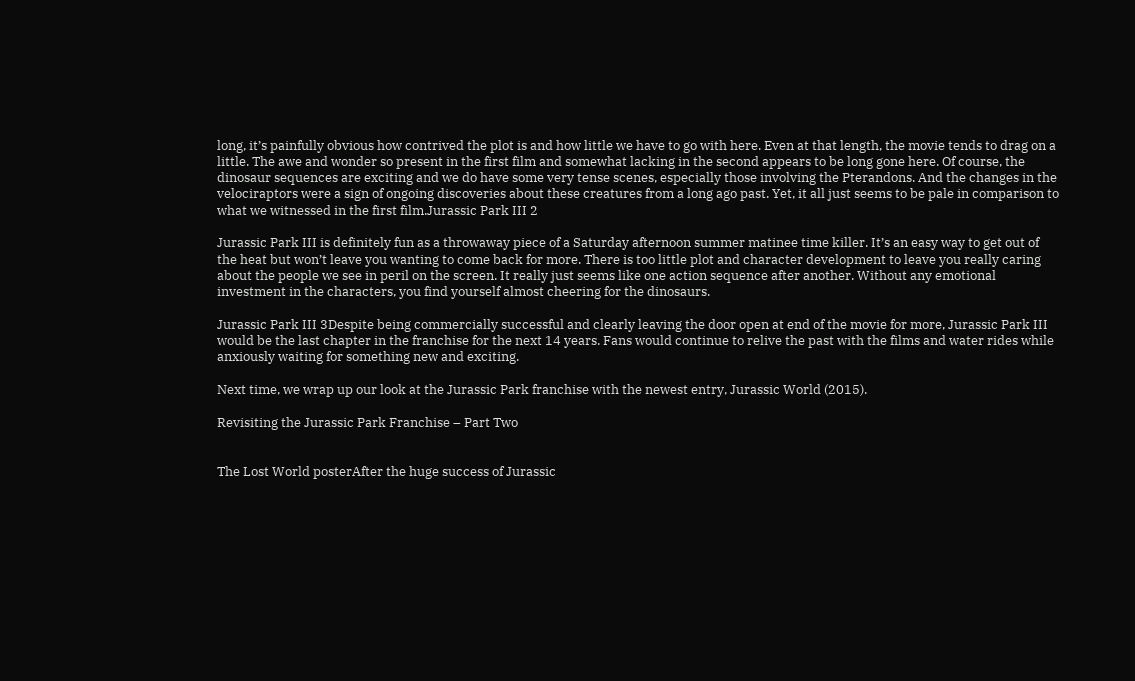long, it’s painfully obvious how contrived the plot is and how little we have to go with here. Even at that length, the movie tends to drag on a little. The awe and wonder so present in the first film and somewhat lacking in the second appears to be long gone here. Of course, the dinosaur sequences are exciting and we do have some very tense scenes, especially those involving the Pterandons. And the changes in the velociraptors were a sign of ongoing discoveries about these creatures from a long ago past. Yet, it all just seems to be pale in comparison to what we witnessed in the first film.Jurassic Park III 2

Jurassic Park III is definitely fun as a throwaway piece of a Saturday afternoon summer matinee time killer. It’s an easy way to get out of the heat but won’t leave you wanting to come back for more. There is too little plot and character development to leave you really caring about the people we see in peril on the screen. It really just seems like one action sequence after another. Without any emotional investment in the characters, you find yourself almost cheering for the dinosaurs.

Jurassic Park III 3Despite being commercially successful and clearly leaving the door open at end of the movie for more, Jurassic Park III would be the last chapter in the franchise for the next 14 years. Fans would continue to relive the past with the films and water rides while anxiously waiting for something new and exciting.

Next time, we wrap up our look at the Jurassic Park franchise with the newest entry, Jurassic World (2015).

Revisiting the Jurassic Park Franchise – Part Two


The Lost World posterAfter the huge success of Jurassic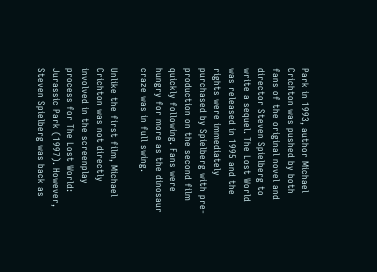Park in 1993, author Michael Crichton was pushed by both fans of the original novel and director Steven Spielberg to write a sequel. The Lost World was released in 1995 and the rights were immediately purchased by Spielberg with pre-production on the second film quickly following. Fans were hungry for more as the dinosaur craze was in full swing.

Unlike the first film, Michael Crichton was not directly involved in the screenplay process for The Lost World: Jurassic Park (1997). However, Steven Spielberg was back as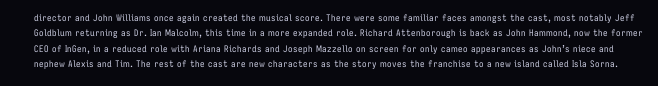director and John Williams once again created the musical score. There were some familiar faces amongst the cast, most notably Jeff Goldblum returning as Dr. Ian Malcolm, this time in a more expanded role. Richard Attenborough is back as John Hammond, now the former CEO of InGen, in a reduced role with Ariana Richards and Joseph Mazzello on screen for only cameo appearances as John’s niece and nephew Alexis and Tim. The rest of the cast are new characters as the story moves the franchise to a new island called Isla Sorna.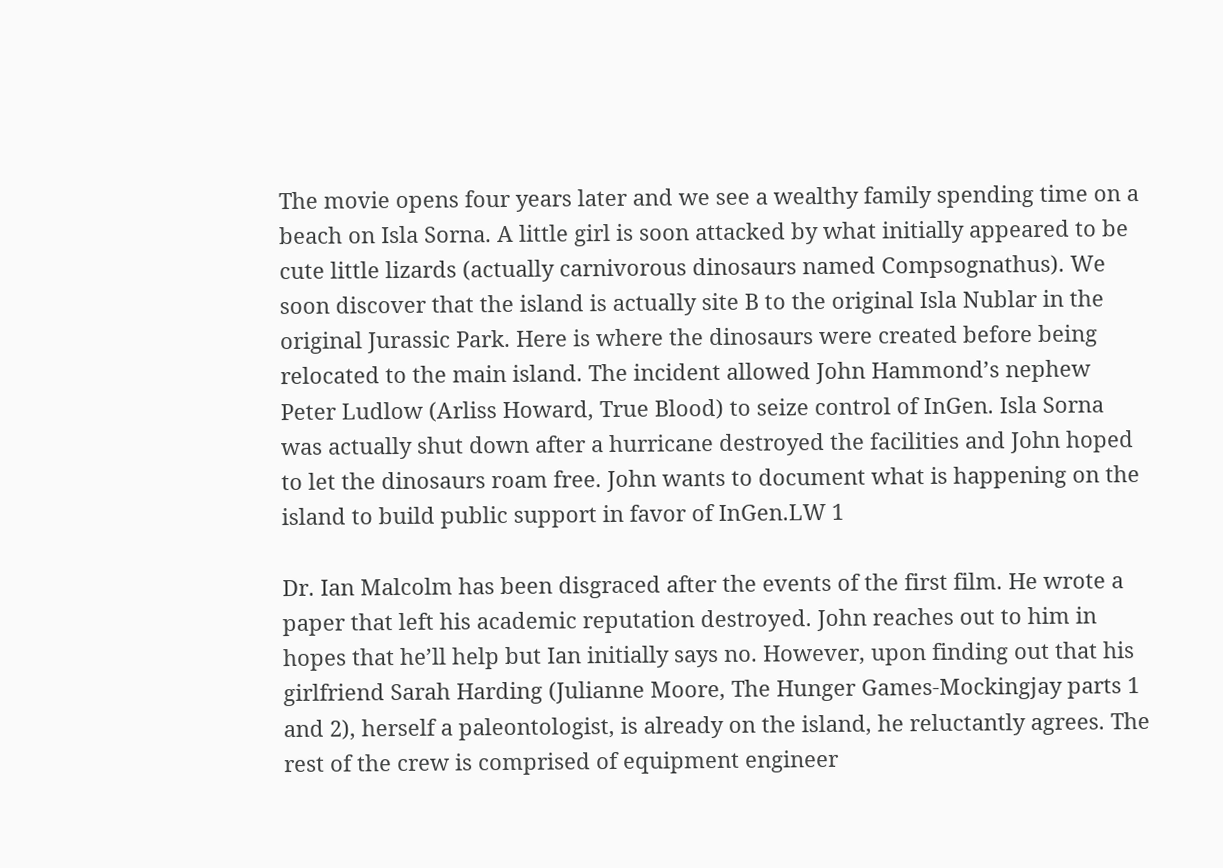The movie opens four years later and we see a wealthy family spending time on a beach on Isla Sorna. A little girl is soon attacked by what initially appeared to be cute little lizards (actually carnivorous dinosaurs named Compsognathus). We soon discover that the island is actually site B to the original Isla Nublar in the original Jurassic Park. Here is where the dinosaurs were created before being relocated to the main island. The incident allowed John Hammond’s nephew Peter Ludlow (Arliss Howard, True Blood) to seize control of InGen. Isla Sorna was actually shut down after a hurricane destroyed the facilities and John hoped to let the dinosaurs roam free. John wants to document what is happening on the island to build public support in favor of InGen.LW 1

Dr. Ian Malcolm has been disgraced after the events of the first film. He wrote a paper that left his academic reputation destroyed. John reaches out to him in hopes that he’ll help but Ian initially says no. However, upon finding out that his girlfriend Sarah Harding (Julianne Moore, The Hunger Games-Mockingjay parts 1 and 2), herself a paleontologist, is already on the island, he reluctantly agrees. The rest of the crew is comprised of equipment engineer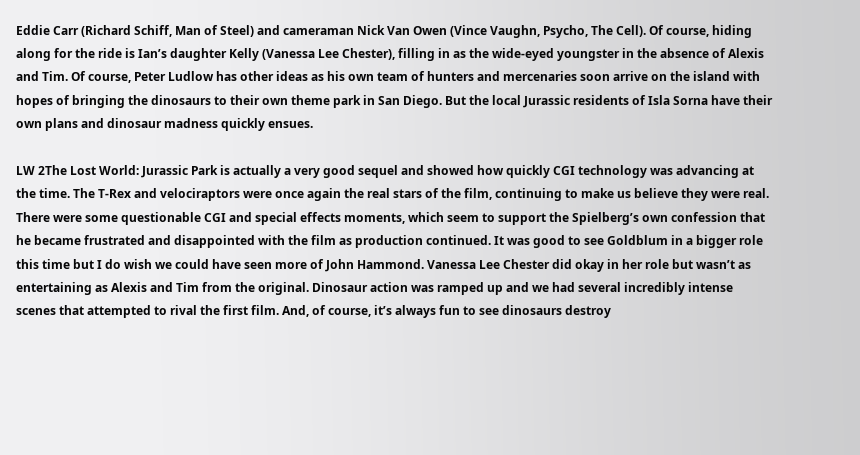Eddie Carr (Richard Schiff, Man of Steel) and cameraman Nick Van Owen (Vince Vaughn, Psycho, The Cell). Of course, hiding along for the ride is Ian’s daughter Kelly (Vanessa Lee Chester), filling in as the wide-eyed youngster in the absence of Alexis and Tim. Of course, Peter Ludlow has other ideas as his own team of hunters and mercenaries soon arrive on the island with hopes of bringing the dinosaurs to their own theme park in San Diego. But the local Jurassic residents of Isla Sorna have their own plans and dinosaur madness quickly ensues.

LW 2The Lost World: Jurassic Park is actually a very good sequel and showed how quickly CGI technology was advancing at the time. The T-Rex and velociraptors were once again the real stars of the film, continuing to make us believe they were real. There were some questionable CGI and special effects moments, which seem to support the Spielberg’s own confession that he became frustrated and disappointed with the film as production continued. It was good to see Goldblum in a bigger role this time but I do wish we could have seen more of John Hammond. Vanessa Lee Chester did okay in her role but wasn’t as entertaining as Alexis and Tim from the original. Dinosaur action was ramped up and we had several incredibly intense scenes that attempted to rival the first film. And, of course, it’s always fun to see dinosaurs destroy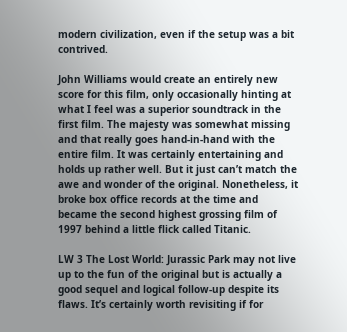modern civilization, even if the setup was a bit contrived.

John Williams would create an entirely new score for this film, only occasionally hinting at what I feel was a superior soundtrack in the first film. The majesty was somewhat missing and that really goes hand-in-hand with the entire film. It was certainly entertaining and holds up rather well. But it just can’t match the awe and wonder of the original. Nonetheless, it broke box office records at the time and became the second highest grossing film of 1997 behind a little flick called Titanic.

LW 3 The Lost World: Jurassic Park may not live up to the fun of the original but is actually a good sequel and logical follow-up despite its flaws. It’s certainly worth revisiting if for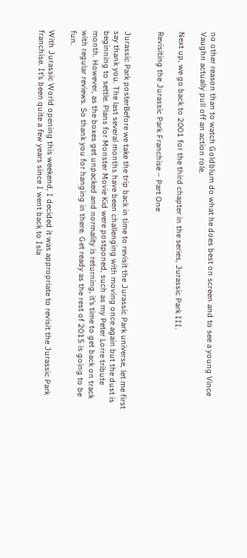no other reason than to watch Goldblum do what he does best on screen and to see a young Vince Vaughn actually pull off an action role.

Next up, we go back to 2001 for the third chapter in the series, Jurassic Park III.

Revisiting the Jurassic Park Franchise – Part One


Jurassic Park posterBefore we take the trip back in time to revisit the Jurassic Park universe, let me first say thank you. The last several months have been challenging with moving once again but the dust is beginning to settle. Plans for Monster Movie Kid were postponed, such as my Peter Lorre tribute month. However, as the boxes get unpacked and normality is returning, it’s time to get back on track with regular reviews. So thank you for hanging in there. Get ready as the rest of 2015 is going to be fun.

With Jurassic World opening this weekend, I decided it was appropriate to revisit the Jurassic Park franchise. It’s been quite a few years since I went back to Isla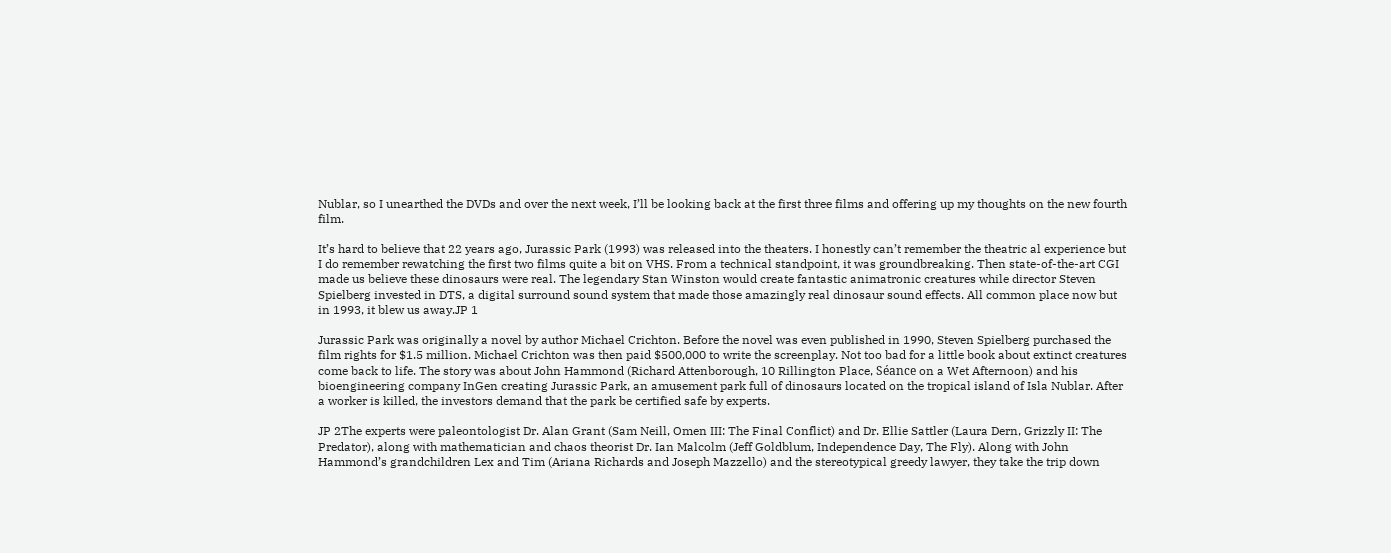Nublar, so I unearthed the DVDs and over the next week, I’ll be looking back at the first three films and offering up my thoughts on the new fourth film.

It’s hard to believe that 22 years ago, Jurassic Park (1993) was released into the theaters. I honestly can’t remember the theatric al experience but I do remember rewatching the first two films quite a bit on VHS. From a technical standpoint, it was groundbreaking. Then state-of-the-art CGI made us believe these dinosaurs were real. The legendary Stan Winston would create fantastic animatronic creatures while director Steven Spielberg invested in DTS, a digital surround sound system that made those amazingly real dinosaur sound effects. All common place now but in 1993, it blew us away.JP 1

Jurassic Park was originally a novel by author Michael Crichton. Before the novel was even published in 1990, Steven Spielberg purchased the film rights for $1.5 million. Michael Crichton was then paid $500,000 to write the screenplay. Not too bad for a little book about extinct creatures come back to life. The story was about John Hammond (Richard Attenborough, 10 Rillington Place, Séance on a Wet Afternoon) and his bioengineering company InGen creating Jurassic Park, an amusement park full of dinosaurs located on the tropical island of Isla Nublar. After a worker is killed, the investors demand that the park be certified safe by experts.

JP 2The experts were paleontologist Dr. Alan Grant (Sam Neill, Omen III: The Final Conflict) and Dr. Ellie Sattler (Laura Dern, Grizzly II: The Predator), along with mathematician and chaos theorist Dr. Ian Malcolm (Jeff Goldblum, Independence Day, The Fly). Along with John Hammond’s grandchildren Lex and Tim (Ariana Richards and Joseph Mazzello) and the stereotypical greedy lawyer, they take the trip down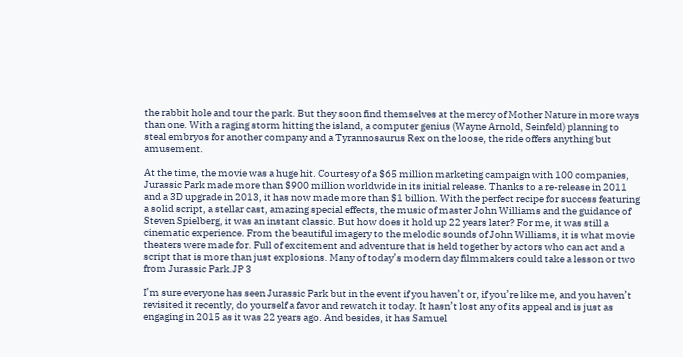the rabbit hole and tour the park. But they soon find themselves at the mercy of Mother Nature in more ways than one. With a raging storm hitting the island, a computer genius (Wayne Arnold, Seinfeld) planning to steal embryos for another company and a Tyrannosaurus Rex on the loose, the ride offers anything but amusement.

At the time, the movie was a huge hit. Courtesy of a $65 million marketing campaign with 100 companies, Jurassic Park made more than $900 million worldwide in its initial release. Thanks to a re-release in 2011 and a 3D upgrade in 2013, it has now made more than $1 billion. With the perfect recipe for success featuring a solid script, a stellar cast, amazing special effects, the music of master John Williams and the guidance of Steven Spielberg, it was an instant classic. But how does it hold up 22 years later? For me, it was still a cinematic experience. From the beautiful imagery to the melodic sounds of John Williams, it is what movie theaters were made for. Full of excitement and adventure that is held together by actors who can act and a script that is more than just explosions. Many of today’s modern day filmmakers could take a lesson or two from Jurassic Park.JP 3

I’m sure everyone has seen Jurassic Park but in the event if you haven’t or, if you’re like me, and you haven’t revisited it recently, do yourself a favor and rewatch it today. It hasn’t lost any of its appeal and is just as engaging in 2015 as it was 22 years ago. And besides, it has Samuel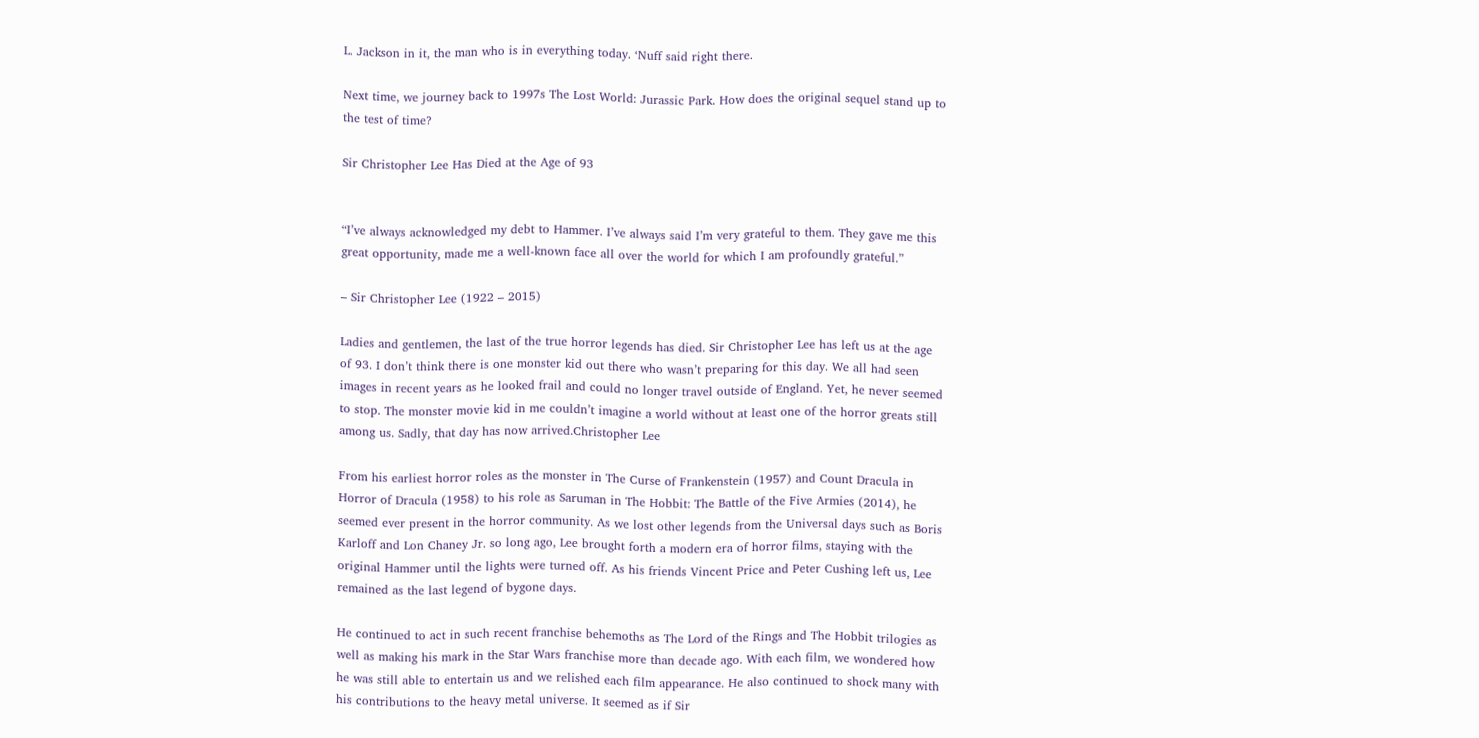L. Jackson in it, the man who is in everything today. ‘Nuff said right there.

Next time, we journey back to 1997s The Lost World: Jurassic Park. How does the original sequel stand up to the test of time?

Sir Christopher Lee Has Died at the Age of 93


“I’ve always acknowledged my debt to Hammer. I’ve always said I’m very grateful to them. They gave me this great opportunity, made me a well-known face all over the world for which I am profoundly grateful.”

– Sir Christopher Lee (1922 – 2015)

Ladies and gentlemen, the last of the true horror legends has died. Sir Christopher Lee has left us at the age of 93. I don’t think there is one monster kid out there who wasn’t preparing for this day. We all had seen images in recent years as he looked frail and could no longer travel outside of England. Yet, he never seemed to stop. The monster movie kid in me couldn’t imagine a world without at least one of the horror greats still among us. Sadly, that day has now arrived.Christopher Lee

From his earliest horror roles as the monster in The Curse of Frankenstein (1957) and Count Dracula in Horror of Dracula (1958) to his role as Saruman in The Hobbit: The Battle of the Five Armies (2014), he seemed ever present in the horror community. As we lost other legends from the Universal days such as Boris Karloff and Lon Chaney Jr. so long ago, Lee brought forth a modern era of horror films, staying with the original Hammer until the lights were turned off. As his friends Vincent Price and Peter Cushing left us, Lee remained as the last legend of bygone days.

He continued to act in such recent franchise behemoths as The Lord of the Rings and The Hobbit trilogies as well as making his mark in the Star Wars franchise more than decade ago. With each film, we wondered how he was still able to entertain us and we relished each film appearance. He also continued to shock many with his contributions to the heavy metal universe. It seemed as if Sir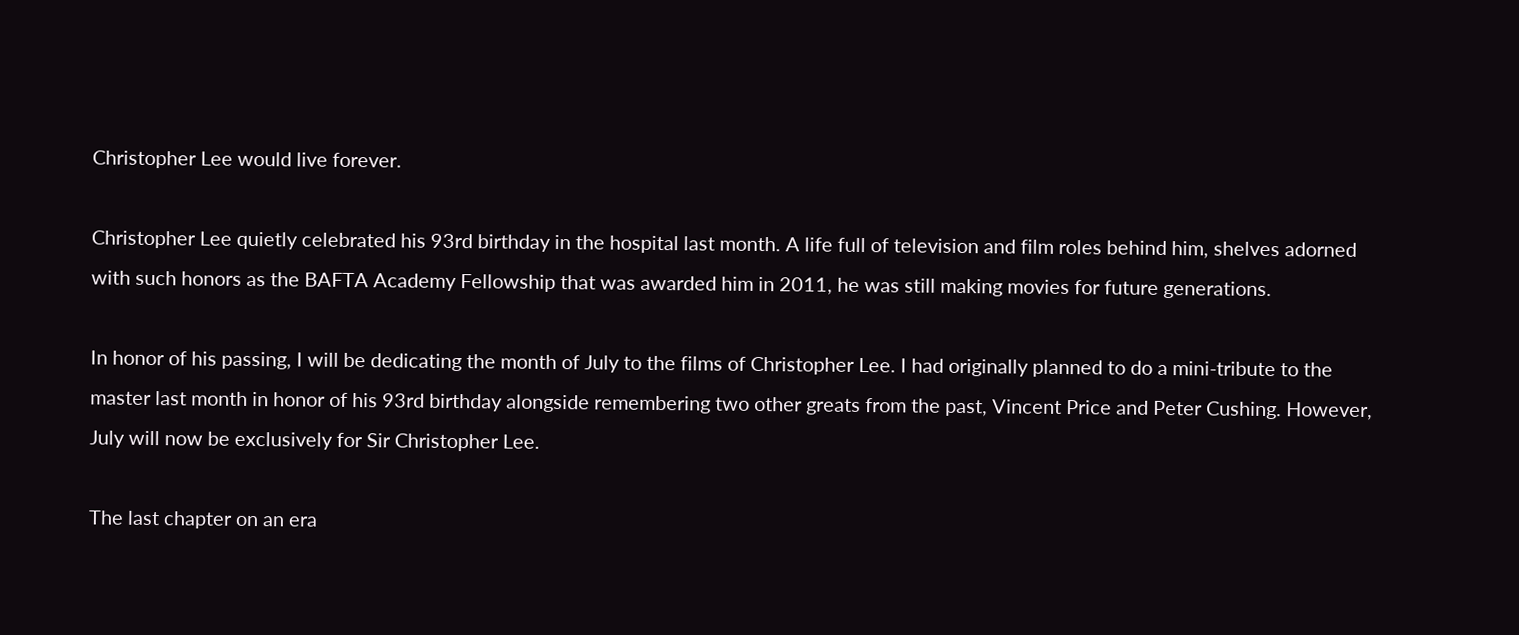Christopher Lee would live forever.

Christopher Lee quietly celebrated his 93rd birthday in the hospital last month. A life full of television and film roles behind him, shelves adorned with such honors as the BAFTA Academy Fellowship that was awarded him in 2011, he was still making movies for future generations.

In honor of his passing, I will be dedicating the month of July to the films of Christopher Lee. I had originally planned to do a mini-tribute to the master last month in honor of his 93rd birthday alongside remembering two other greats from the past, Vincent Price and Peter Cushing. However, July will now be exclusively for Sir Christopher Lee.

The last chapter on an era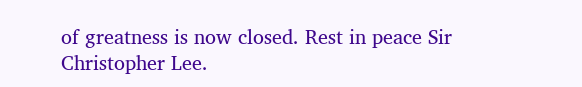of greatness is now closed. Rest in peace Sir Christopher Lee.